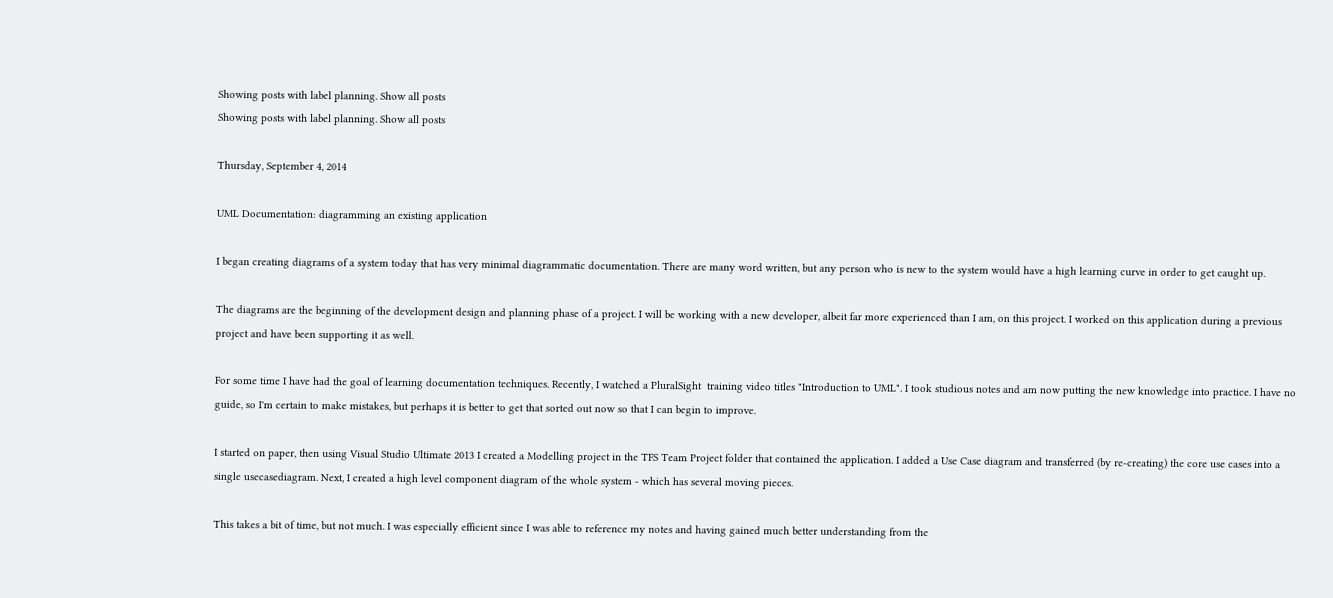Showing posts with label planning. Show all posts
Showing posts with label planning. Show all posts

Thursday, September 4, 2014

UML Documentation: diagramming an existing application

I began creating diagrams of a system today that has very minimal diagrammatic documentation. There are many word written, but any person who is new to the system would have a high learning curve in order to get caught up.

The diagrams are the beginning of the development design and planning phase of a project. I will be working with a new developer, albeit far more experienced than I am, on this project. I worked on this application during a previous project and have been supporting it as well.

For some time I have had the goal of learning documentation techniques. Recently, I watched a PluralSight  training video titles "Introduction to UML". I took studious notes and am now putting the new knowledge into practice. I have no guide, so I'm certain to make mistakes, but perhaps it is better to get that sorted out now so that I can begin to improve.

I started on paper, then using Visual Studio Ultimate 2013 I created a Modelling project in the TFS Team Project folder that contained the application. I added a Use Case diagram and transferred (by re-creating) the core use cases into a single usecasediagram. Next, I created a high level component diagram of the whole system - which has several moving pieces.

This takes a bit of time, but not much. I was especially efficient since I was able to reference my notes and having gained much better understanding from the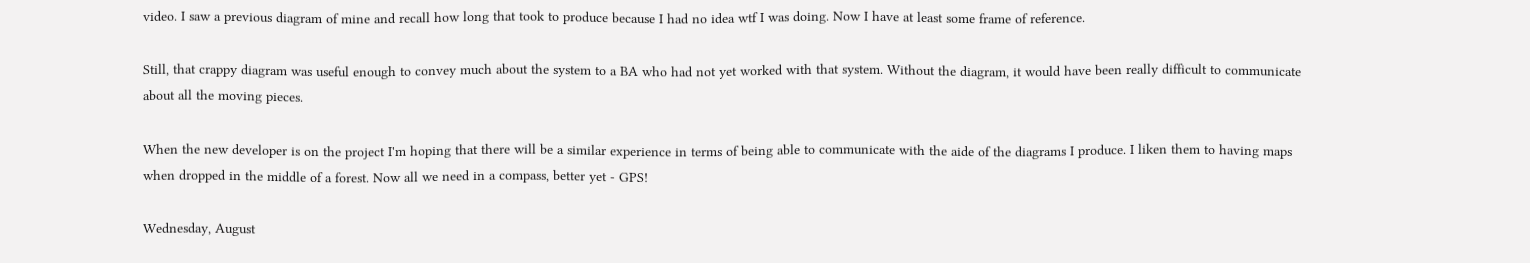video. I saw a previous diagram of mine and recall how long that took to produce because I had no idea wtf I was doing. Now I have at least some frame of reference.

Still, that crappy diagram was useful enough to convey much about the system to a BA who had not yet worked with that system. Without the diagram, it would have been really difficult to communicate about all the moving pieces.

When the new developer is on the project I'm hoping that there will be a similar experience in terms of being able to communicate with the aide of the diagrams I produce. I liken them to having maps when dropped in the middle of a forest. Now all we need in a compass, better yet - GPS!

Wednesday, August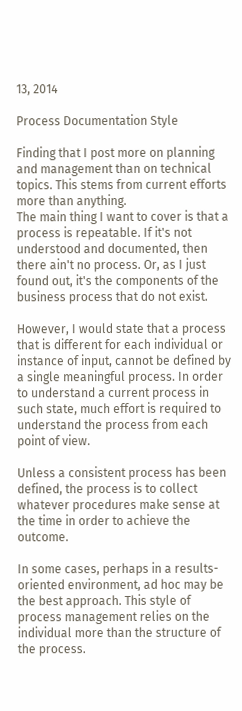13, 2014

Process Documentation Style

Finding that I post more on planning and management than on technical topics. This stems from current efforts more than anything.
The main thing I want to cover is that a process is repeatable. If it's not understood and documented, then there ain't no process. Or, as I just found out, it's the components of the business process that do not exist.

However, I would state that a process that is different for each individual or instance of input, cannot be defined by a single meaningful process. In order to understand a current process in such state, much effort is required to understand the process from each point of view.

Unless a consistent process has been defined, the process is to collect whatever procedures make sense at the time in order to achieve the outcome.

In some cases, perhaps in a results-oriented environment, ad hoc may be the best approach. This style of process management relies on the individual more than the structure of the process.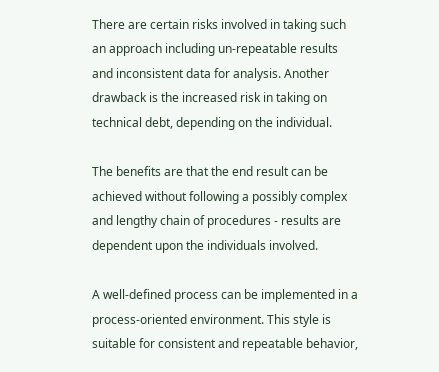There are certain risks involved in taking such an approach including un-repeatable results and inconsistent data for analysis. Another drawback is the increased risk in taking on technical debt, depending on the individual.

The benefits are that the end result can be achieved without following a possibly complex and lengthy chain of procedures - results are dependent upon the individuals involved.

A well-defined process can be implemented in a process-oriented environment. This style is suitable for consistent and repeatable behavior,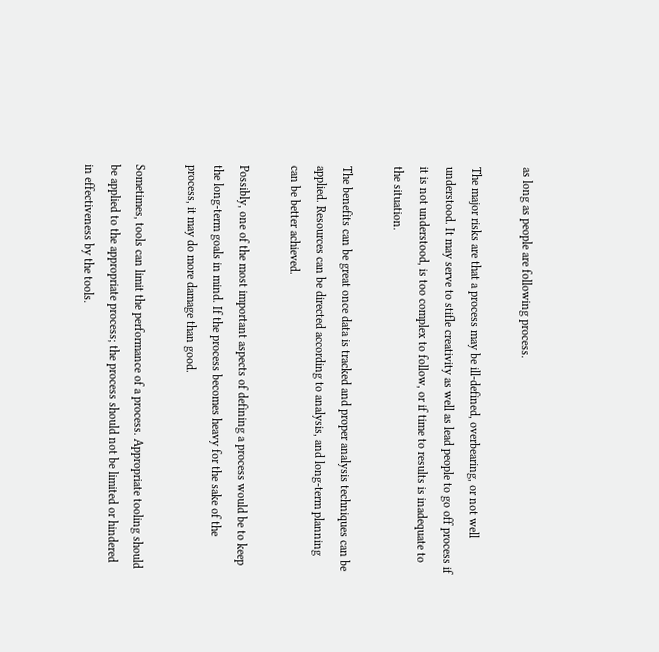as long as people are following process.

The major risks are that a process may be ill-defined, overbearing, or not well understood. It may serve to stifle creativity as well as lead people to go off process if it is not understood, is too complex to follow, or if time to results is inadequate to the situation.

The benefits can be great once data is tracked and proper analysis techniques can be applied. Resources can be directed according to analysis, and long-term planning can be better achieved.

Possibly, one of the most important aspects of defining a process would be to keep the long-term goals in mind. If the process becomes heavy for the sake of the process, it may do more damage than good.

Sometimes, tools can limit the performance of a process. Appropriate tooling should be applied to the appropriate process; the process should not be limited or hindered in effectiveness by the tools.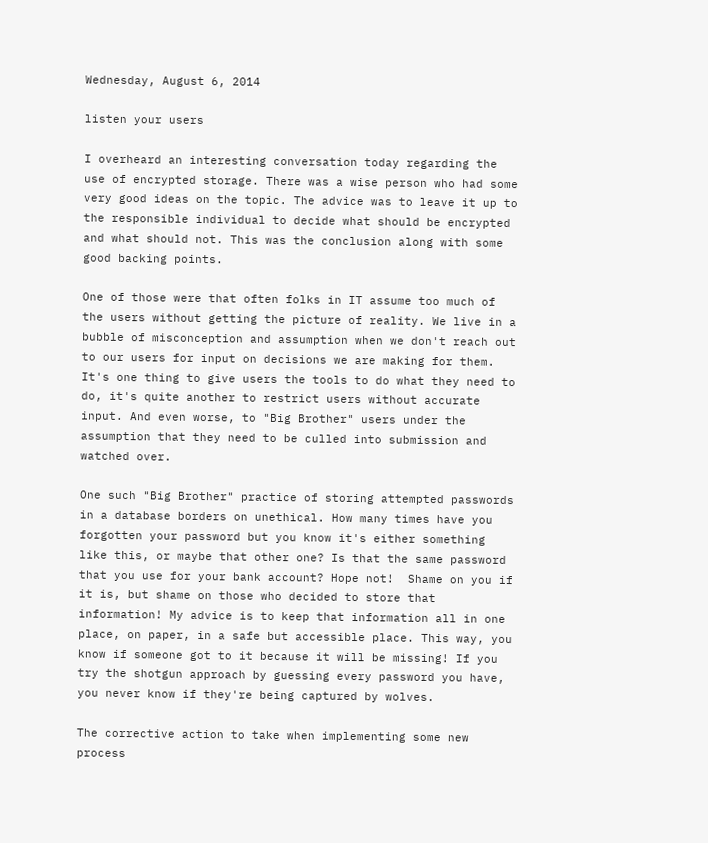Wednesday, August 6, 2014

listen your users

I overheard an interesting conversation today regarding the use of encrypted storage. There was a wise person who had some very good ideas on the topic. The advice was to leave it up to the responsible individual to decide what should be encrypted and what should not. This was the conclusion along with some good backing points.

One of those were that often folks in IT assume too much of the users without getting the picture of reality. We live in a bubble of misconception and assumption when we don't reach out to our users for input on decisions we are making for them. It's one thing to give users the tools to do what they need to do, it's quite another to restrict users without accurate input. And even worse, to "Big Brother" users under the assumption that they need to be culled into submission and watched over.

One such "Big Brother" practice of storing attempted passwords in a database borders on unethical. How many times have you forgotten your password but you know it's either something like this, or maybe that other one? Is that the same password that you use for your bank account? Hope not!  Shame on you if it is, but shame on those who decided to store that information! My advice is to keep that information all in one place, on paper, in a safe but accessible place. This way, you know if someone got to it because it will be missing! If you try the shotgun approach by guessing every password you have, you never know if they're being captured by wolves.

The corrective action to take when implementing some new process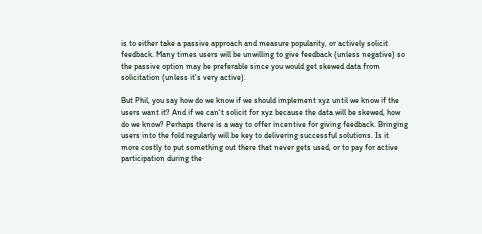is to either take a passive approach and measure popularity, or actively solicit feedback. Many times users will be unwilling to give feedback (unless negative) so the passive option may be preferable since you would get skewed data from solicitation (unless it's very active).

But Phil, you say how do we know if we should implement xyz until we know if the users want it? And if we can't solicit for xyz because the data will be skewed, how do we know? Perhaps there is a way to offer incentive for giving feedback. Bringing users into the fold regularly will be key to delivering successful solutions. Is it more costly to put something out there that never gets used, or to pay for active participation during the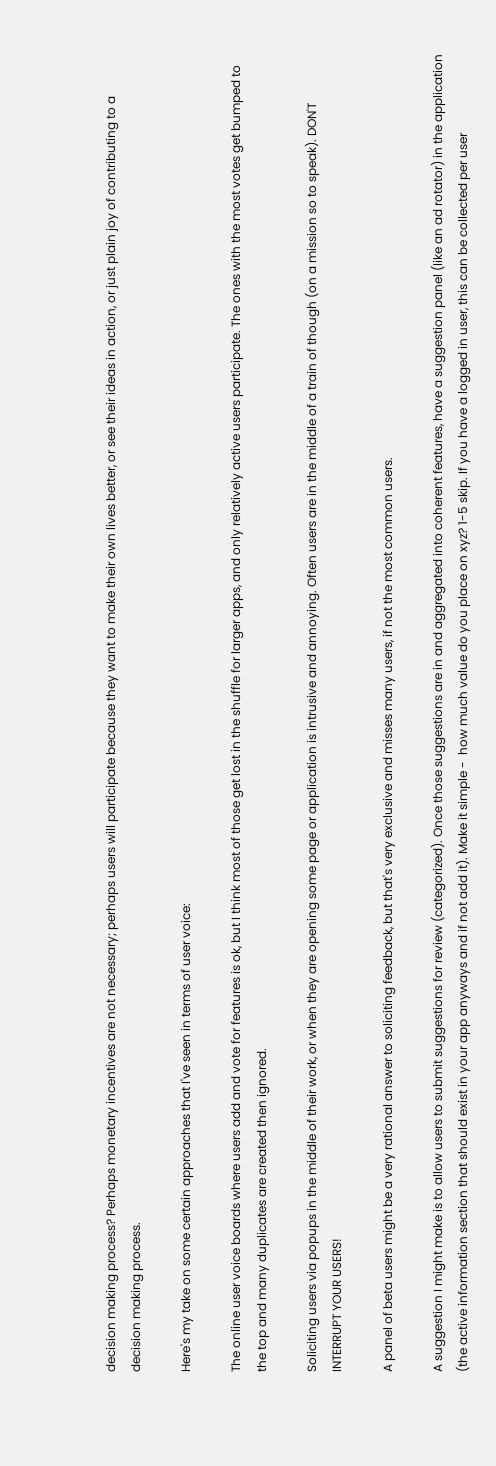decision making process? Perhaps monetary incentives are not necessary; perhaps users will participate because they want to make their own lives better, or see their ideas in action, or just plain joy of contributing to a decision making process.

Here's my take on some certain approaches that I've seen in terms of user voice:

The online user voice boards where users add and vote for features is ok, but I think most of those get lost in the shuffle for larger apps, and only relatively active users participate. The ones with the most votes get bumped to the top and many duplicates are created then ignored.

Soliciting users via popups in the middle of their work, or when they are opening some page or application is intrusive and annoying. Often users are in the middle of a train of though (on a mission so to speak). DON'T INTERRUPT YOUR USERS!

A panel of beta users might be a very rational answer to soliciting feedback, but that's very exclusive and misses many users, if not the most common users.

A suggestion I might make is to allow users to submit suggestions for review (categorized). Once those suggestions are in and aggregated into coherent features, have a suggestion panel (like an ad rotator) in the application (the active information section that should exist in your app anyways and if not add it). Make it simple -  how much value do you place on xyz? 1-5 skip. If you have a logged in user, this can be collected per user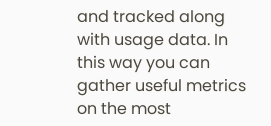and tracked along with usage data. In this way you can gather useful metrics on the most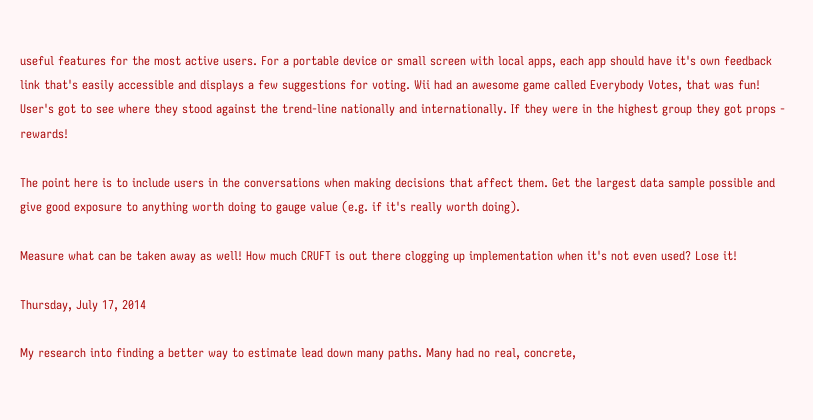useful features for the most active users. For a portable device or small screen with local apps, each app should have it's own feedback link that's easily accessible and displays a few suggestions for voting. Wii had an awesome game called Everybody Votes, that was fun! User's got to see where they stood against the trend-line nationally and internationally. If they were in the highest group they got props - rewards!

The point here is to include users in the conversations when making decisions that affect them. Get the largest data sample possible and give good exposure to anything worth doing to gauge value (e.g. if it's really worth doing).

Measure what can be taken away as well! How much CRUFT is out there clogging up implementation when it's not even used? Lose it!

Thursday, July 17, 2014

My research into finding a better way to estimate lead down many paths. Many had no real, concrete,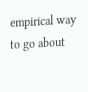empirical way to go about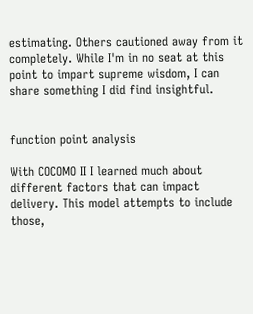estimating. Others cautioned away from it completely. While I'm in no seat at this point to impart supreme wisdom, I can share something I did find insightful.


function point analysis

With COCOMO II I learned much about different factors that can impact delivery. This model attempts to include those,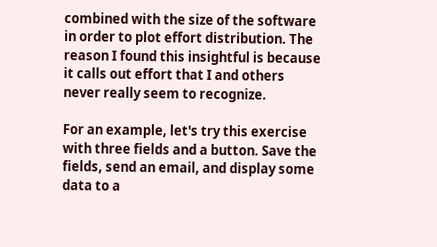combined with the size of the software in order to plot effort distribution. The reason I found this insightful is because it calls out effort that I and others never really seem to recognize.

For an example, let's try this exercise with three fields and a button. Save the fields, send an email, and display some data to a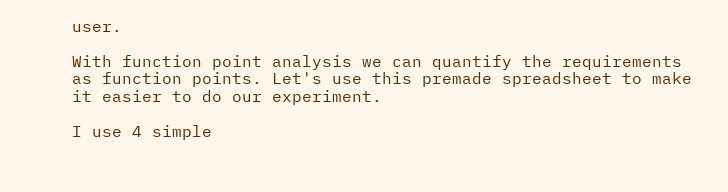user.

With function point analysis we can quantify the requirements as function points. Let's use this premade spreadsheet to make it easier to do our experiment.

I use 4 simple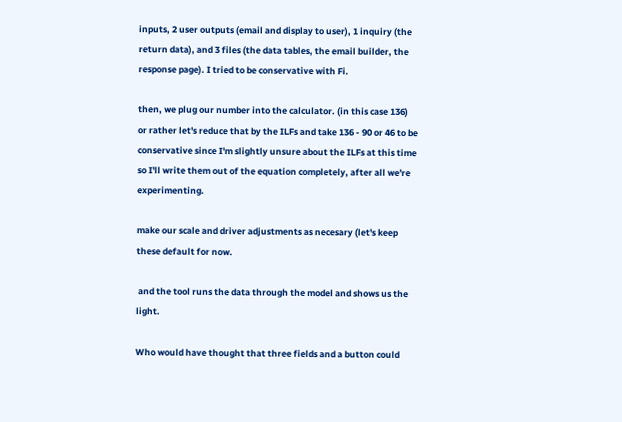inputs, 2 user outputs (email and display to user), 1 inquiry (the return data), and 3 files (the data tables, the email builder, the response page). I tried to be conservative with Fi.

then, we plug our number into the calculator. (in this case 136) or rather let's reduce that by the ILFs and take 136 - 90 or 46 to be conservative since I'm slightly unsure about the ILFs at this time so I'll write them out of the equation completely, after all we're experimenting.

make our scale and driver adjustments as necesary (let's keep these default for now.

 and the tool runs the data through the model and shows us the light.

Who would have thought that three fields and a button could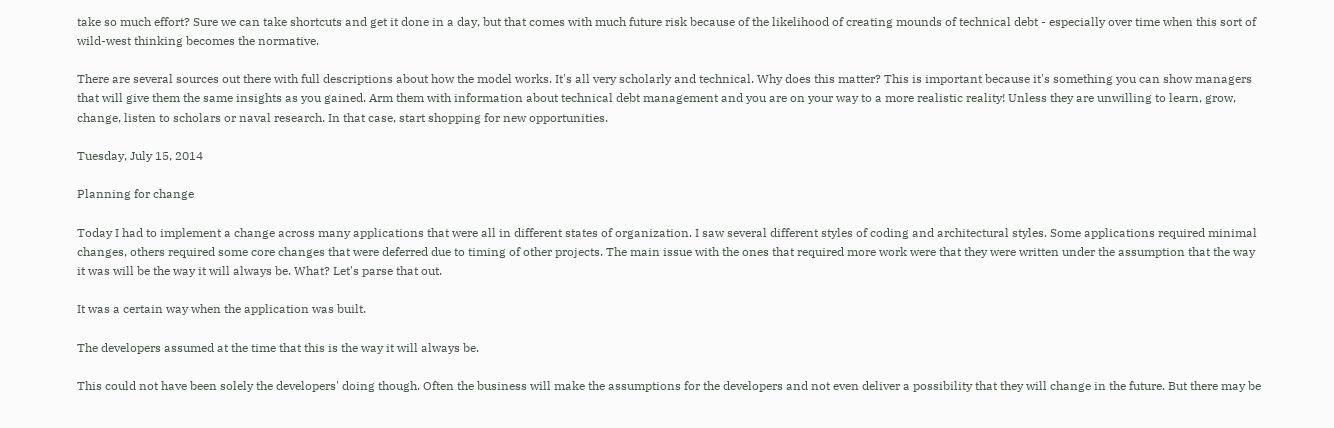take so much effort? Sure we can take shortcuts and get it done in a day, but that comes with much future risk because of the likelihood of creating mounds of technical debt - especially over time when this sort of wild-west thinking becomes the normative.

There are several sources out there with full descriptions about how the model works. It's all very scholarly and technical. Why does this matter? This is important because it's something you can show managers that will give them the same insights as you gained. Arm them with information about technical debt management and you are on your way to a more realistic reality! Unless they are unwilling to learn, grow, change, listen to scholars or naval research. In that case, start shopping for new opportunities.

Tuesday, July 15, 2014

Planning for change

Today I had to implement a change across many applications that were all in different states of organization. I saw several different styles of coding and architectural styles. Some applications required minimal changes, others required some core changes that were deferred due to timing of other projects. The main issue with the ones that required more work were that they were written under the assumption that the way it was will be the way it will always be. What? Let's parse that out.

It was a certain way when the application was built.

The developers assumed at the time that this is the way it will always be.

This could not have been solely the developers' doing though. Often the business will make the assumptions for the developers and not even deliver a possibility that they will change in the future. But there may be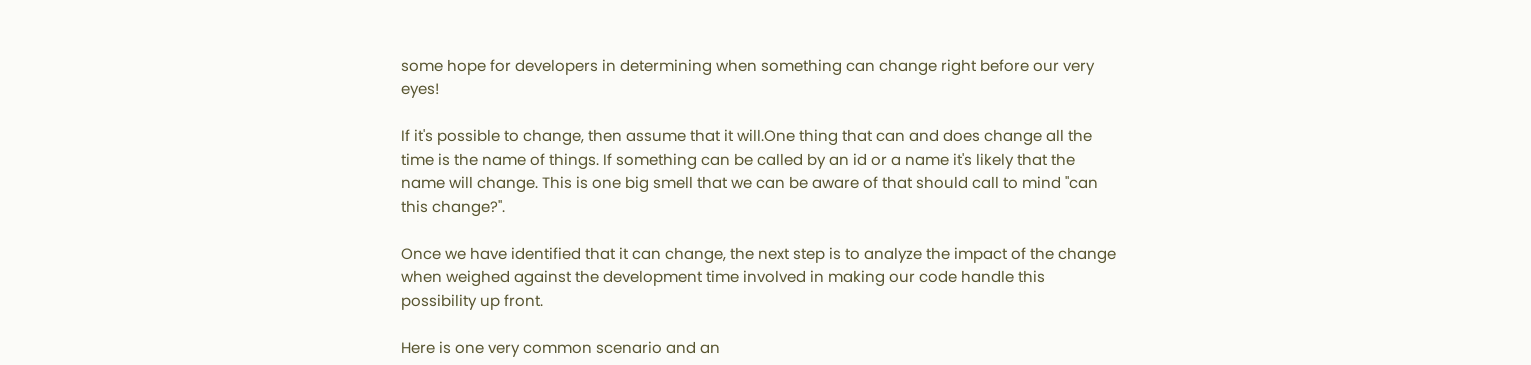some hope for developers in determining when something can change right before our very eyes!

If it's possible to change, then assume that it will.One thing that can and does change all the time is the name of things. If something can be called by an id or a name it's likely that the name will change. This is one big smell that we can be aware of that should call to mind "can this change?".

Once we have identified that it can change, the next step is to analyze the impact of the change when weighed against the development time involved in making our code handle this possibility up front.

Here is one very common scenario and an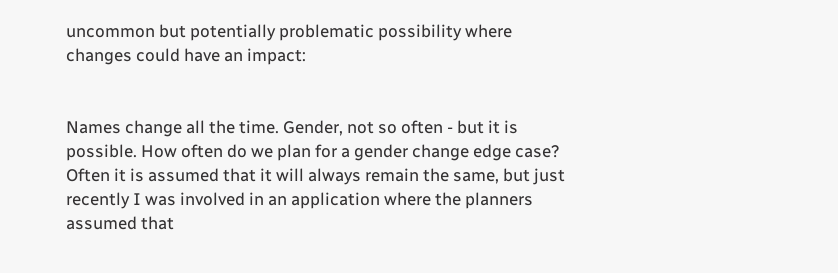uncommon but potentially problematic possibility where changes could have an impact:


Names change all the time. Gender, not so often - but it is possible. How often do we plan for a gender change edge case? Often it is assumed that it will always remain the same, but just recently I was involved in an application where the planners assumed that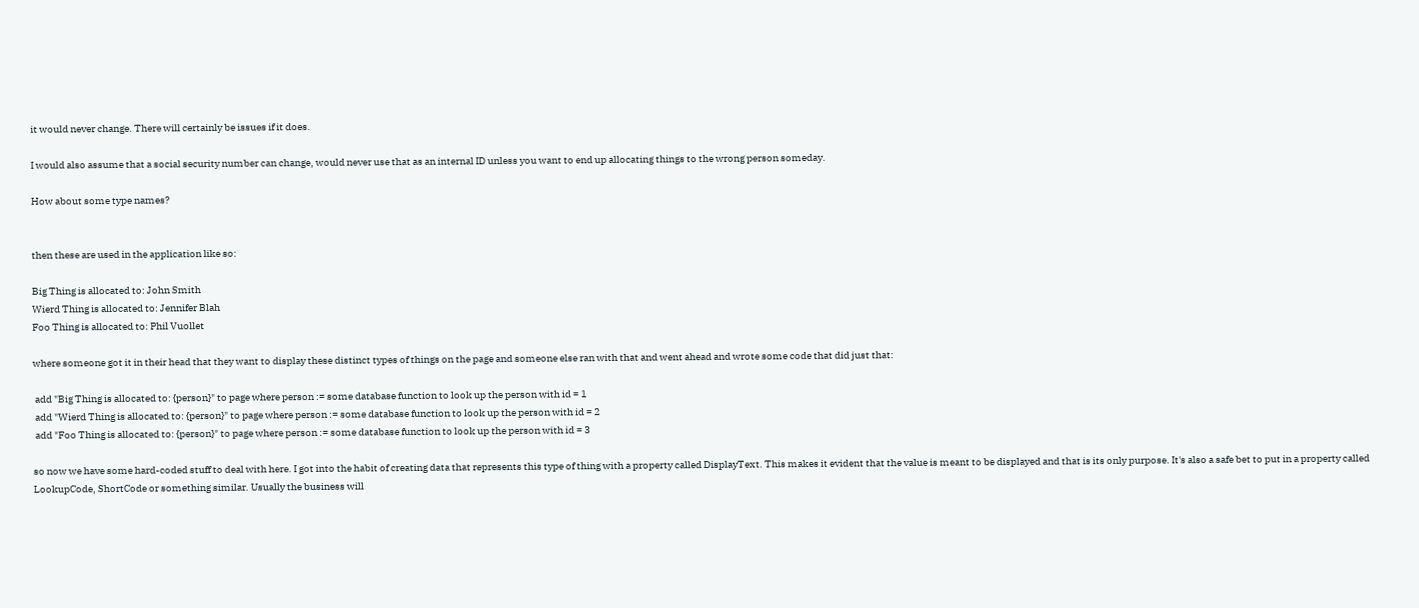it would never change. There will certainly be issues if it does.

I would also assume that a social security number can change, would never use that as an internal ID unless you want to end up allocating things to the wrong person someday.

How about some type names?


then these are used in the application like so:

Big Thing is allocated to: John Smith
Wierd Thing is allocated to: Jennifer Blah
Foo Thing is allocated to: Phil Vuollet

where someone got it in their head that they want to display these distinct types of things on the page and someone else ran with that and went ahead and wrote some code that did just that:

 add "Big Thing is allocated to: {person}" to page where person := some database function to look up the person with id = 1
 add "Wierd Thing is allocated to: {person}" to page where person := some database function to look up the person with id = 2
 add "Foo Thing is allocated to: {person}" to page where person := some database function to look up the person with id = 3

so now we have some hard-coded stuff to deal with here. I got into the habit of creating data that represents this type of thing with a property called DisplayText. This makes it evident that the value is meant to be displayed and that is its only purpose. It's also a safe bet to put in a property called LookupCode, ShortCode or something similar. Usually the business will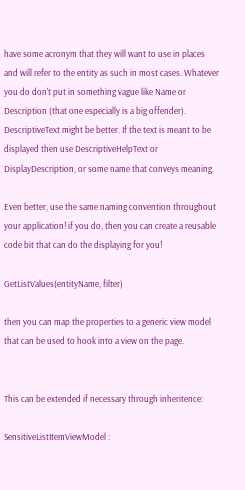have some acronym that they will want to use in places and will refer to the entity as such in most cases. Whatever you do don't put in something vague like Name or Description (that one especially is a big offender). DescriptiveText might be better. If the text is meant to be displayed then use DescriptiveHelpText or DisplayDescription, or some name that conveys meaning.

Even better, use the same naming convention throughout your application! if you do, then you can create a reusable code bit that can do the displaying for you!

GetListValues(entityName, filter)

then you can map the properties to a generic view model that can be used to hook into a view on the page.


This can be extended if necessary through inheritence:

SensitiveListItemViewModel :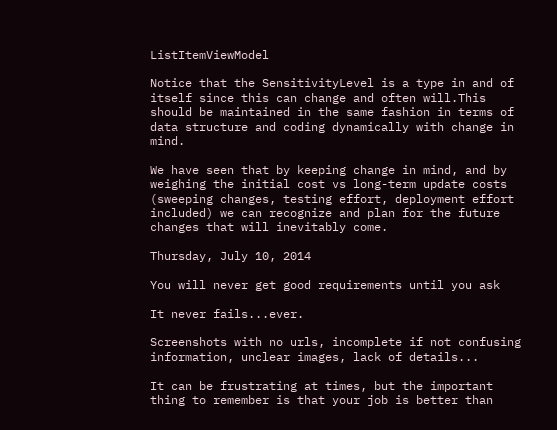ListItemViewModel

Notice that the SensitivityLevel is a type in and of itself since this can change and often will.This should be maintained in the same fashion in terms of data structure and coding dynamically with change in mind.

We have seen that by keeping change in mind, and by weighing the initial cost vs long-term update costs (sweeping changes, testing effort, deployment effort included) we can recognize and plan for the future changes that will inevitably come.

Thursday, July 10, 2014

You will never get good requirements until you ask

It never fails...ever.

Screenshots with no urls, incomplete if not confusing information, unclear images, lack of details...

It can be frustrating at times, but the important thing to remember is that your job is better than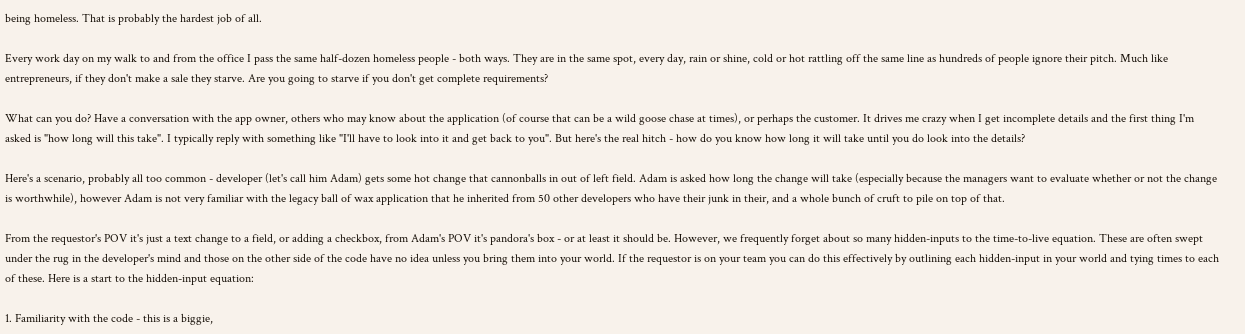being homeless. That is probably the hardest job of all.

Every work day on my walk to and from the office I pass the same half-dozen homeless people - both ways. They are in the same spot, every day, rain or shine, cold or hot rattling off the same line as hundreds of people ignore their pitch. Much like entrepreneurs, if they don't make a sale they starve. Are you going to starve if you don't get complete requirements?

What can you do? Have a conversation with the app owner, others who may know about the application (of course that can be a wild goose chase at times), or perhaps the customer. It drives me crazy when I get incomplete details and the first thing I'm asked is "how long will this take". I typically reply with something like "I'll have to look into it and get back to you". But here's the real hitch - how do you know how long it will take until you do look into the details?

Here's a scenario, probably all too common - developer (let's call him Adam) gets some hot change that cannonballs in out of left field. Adam is asked how long the change will take (especially because the managers want to evaluate whether or not the change is worthwhile), however Adam is not very familiar with the legacy ball of wax application that he inherited from 50 other developers who have their junk in their, and a whole bunch of cruft to pile on top of that.

From the requestor's POV it's just a text change to a field, or adding a checkbox, from Adam's POV it's pandora's box - or at least it should be. However, we frequently forget about so many hidden-inputs to the time-to-live equation. These are often swept under the rug in the developer's mind and those on the other side of the code have no idea unless you bring them into your world. If the requestor is on your team you can do this effectively by outlining each hidden-input in your world and tying times to each of these. Here is a start to the hidden-input equation:

1. Familiarity with the code - this is a biggie,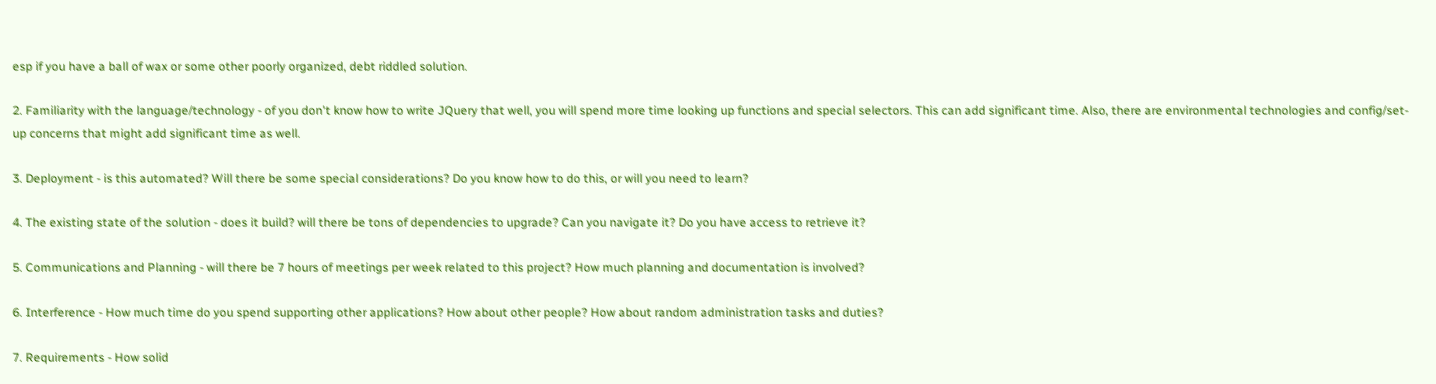esp if you have a ball of wax or some other poorly organized, debt riddled solution.

2. Familiarity with the language/technology - of you don't know how to write JQuery that well, you will spend more time looking up functions and special selectors. This can add significant time. Also, there are environmental technologies and config/set-up concerns that might add significant time as well.

3. Deployment - is this automated? Will there be some special considerations? Do you know how to do this, or will you need to learn?

4. The existing state of the solution - does it build? will there be tons of dependencies to upgrade? Can you navigate it? Do you have access to retrieve it?

5. Communications and Planning - will there be 7 hours of meetings per week related to this project? How much planning and documentation is involved?

6. Interference - How much time do you spend supporting other applications? How about other people? How about random administration tasks and duties?

7. Requirements - How solid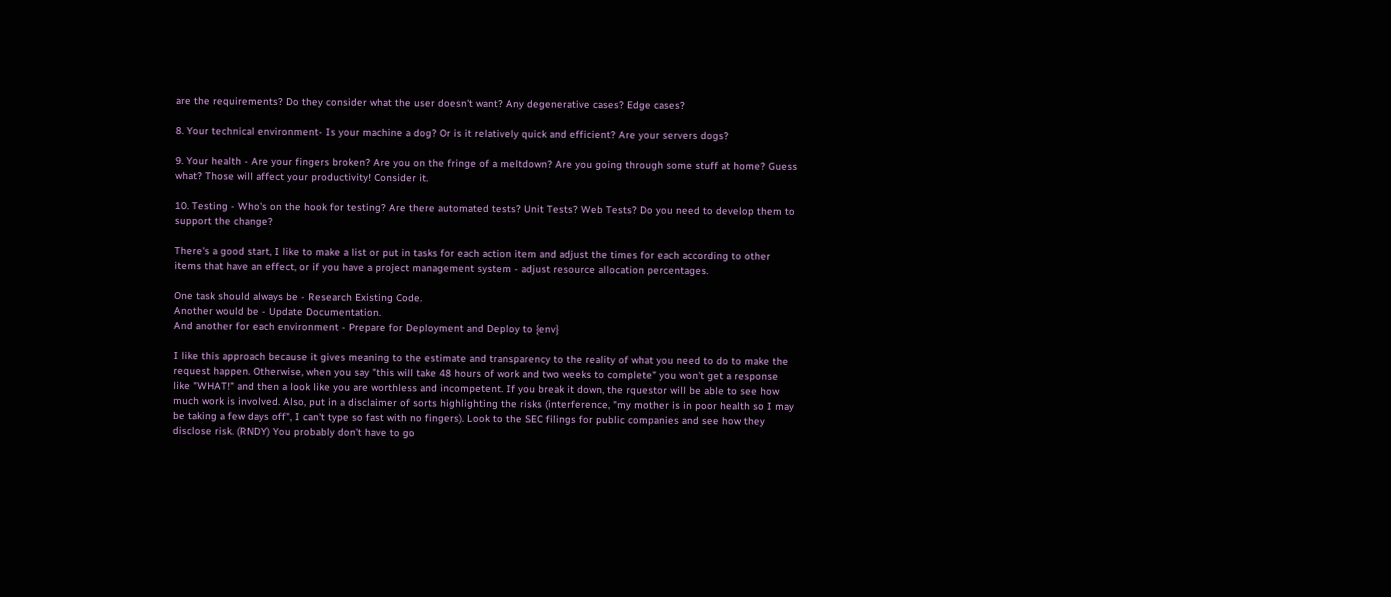are the requirements? Do they consider what the user doesn't want? Any degenerative cases? Edge cases?

8. Your technical environment- Is your machine a dog? Or is it relatively quick and efficient? Are your servers dogs?

9. Your health - Are your fingers broken? Are you on the fringe of a meltdown? Are you going through some stuff at home? Guess what? Those will affect your productivity! Consider it.

10. Testing - Who's on the hook for testing? Are there automated tests? Unit Tests? Web Tests? Do you need to develop them to support the change?

There's a good start, I like to make a list or put in tasks for each action item and adjust the times for each according to other items that have an effect, or if you have a project management system - adjust resource allocation percentages.

One task should always be - Research Existing Code.
Another would be - Update Documentation.
And another for each environment - Prepare for Deployment and Deploy to {env}

I like this approach because it gives meaning to the estimate and transparency to the reality of what you need to do to make the request happen. Otherwise, when you say "this will take 48 hours of work and two weeks to complete" you won't get a response like "WHAT!" and then a look like you are worthless and incompetent. If you break it down, the rquestor will be able to see how much work is involved. Also, put in a disclaimer of sorts highlighting the risks (interference, "my mother is in poor health so I may be taking a few days off", I can't type so fast with no fingers). Look to the SEC filings for public companies and see how they disclose risk. (RNDY) You probably don't have to go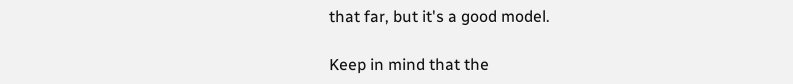that far, but it's a good model.

Keep in mind that the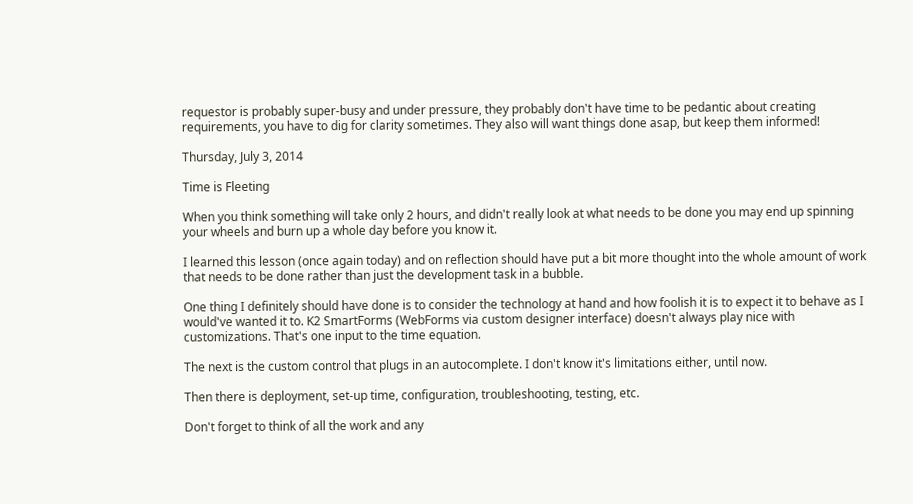requestor is probably super-busy and under pressure, they probably don't have time to be pedantic about creating requirements, you have to dig for clarity sometimes. They also will want things done asap, but keep them informed!

Thursday, July 3, 2014

Time is Fleeting

When you think something will take only 2 hours, and didn't really look at what needs to be done you may end up spinning your wheels and burn up a whole day before you know it.

I learned this lesson (once again today) and on reflection should have put a bit more thought into the whole amount of work that needs to be done rather than just the development task in a bubble.

One thing I definitely should have done is to consider the technology at hand and how foolish it is to expect it to behave as I would've wanted it to. K2 SmartForms (WebForms via custom designer interface) doesn't always play nice with customizations. That's one input to the time equation.

The next is the custom control that plugs in an autocomplete. I don't know it's limitations either, until now.

Then there is deployment, set-up time, configuration, troubleshooting, testing, etc.

Don't forget to think of all the work and any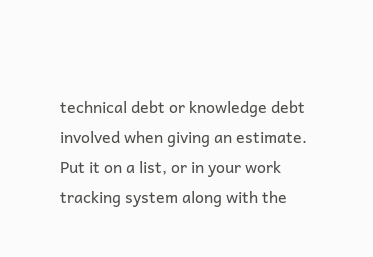technical debt or knowledge debt involved when giving an estimate. Put it on a list, or in your work tracking system along with the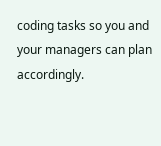coding tasks so you and your managers can plan accordingly.